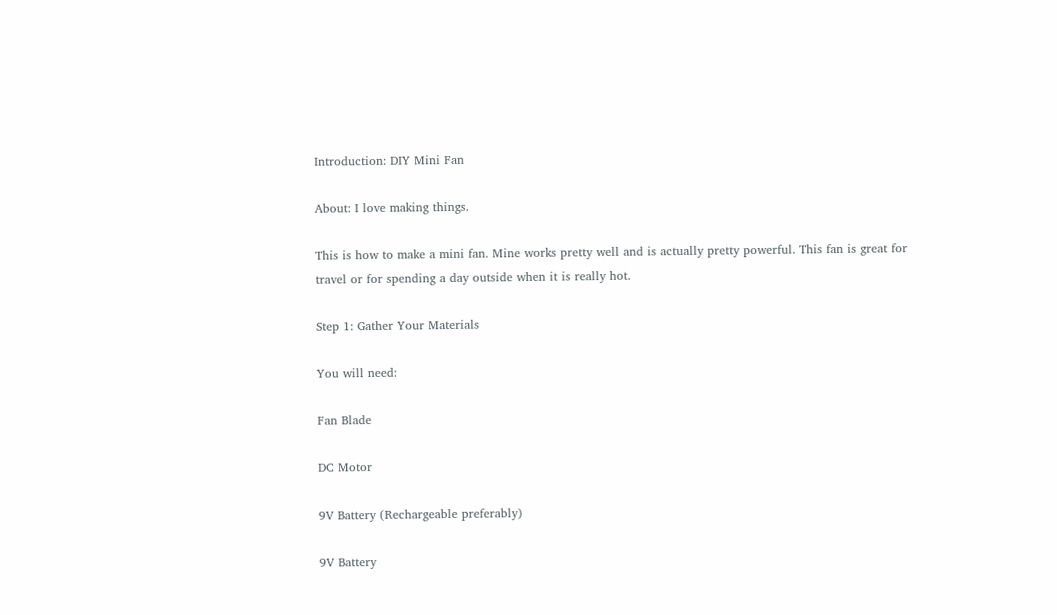Introduction: DIY Mini Fan

About: I love making things.

This is how to make a mini fan. Mine works pretty well and is actually pretty powerful. This fan is great for travel or for spending a day outside when it is really hot.

Step 1: Gather Your Materials

You will need:

Fan Blade

DC Motor

9V Battery (Rechargeable preferably)

9V Battery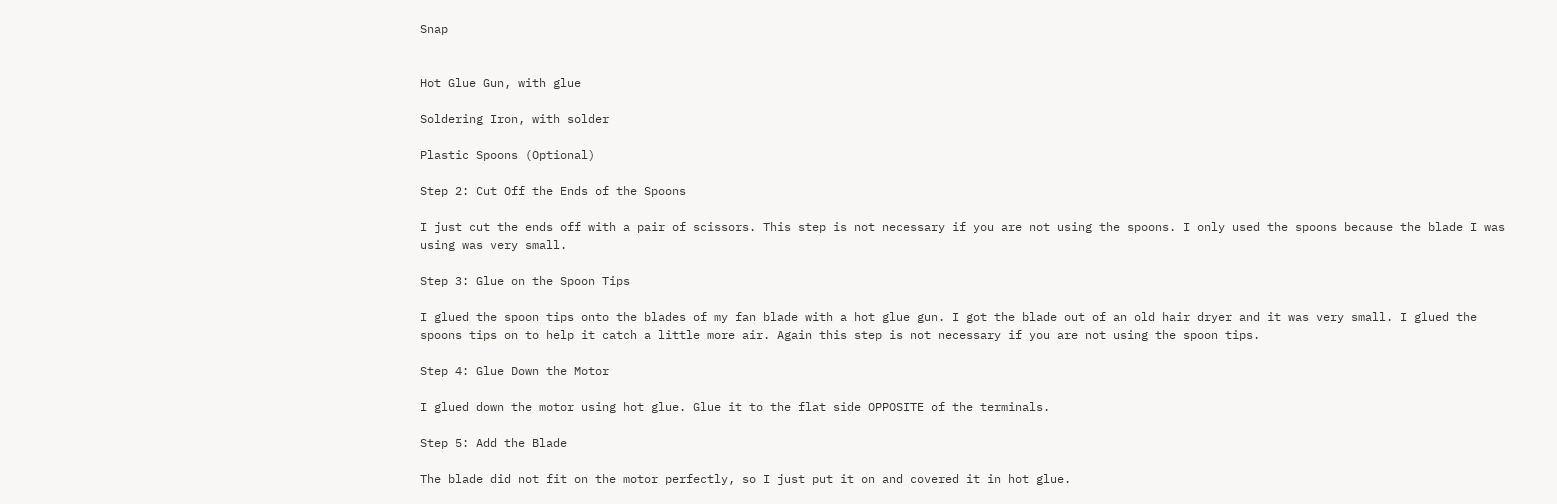Snap


Hot Glue Gun, with glue

Soldering Iron, with solder

Plastic Spoons (Optional)

Step 2: Cut Off the Ends of the Spoons

I just cut the ends off with a pair of scissors. This step is not necessary if you are not using the spoons. I only used the spoons because the blade I was using was very small.

Step 3: Glue on the Spoon Tips

I glued the spoon tips onto the blades of my fan blade with a hot glue gun. I got the blade out of an old hair dryer and it was very small. I glued the spoons tips on to help it catch a little more air. Again this step is not necessary if you are not using the spoon tips.

Step 4: Glue Down the Motor

I glued down the motor using hot glue. Glue it to the flat side OPPOSITE of the terminals.

Step 5: Add the Blade

The blade did not fit on the motor perfectly, so I just put it on and covered it in hot glue.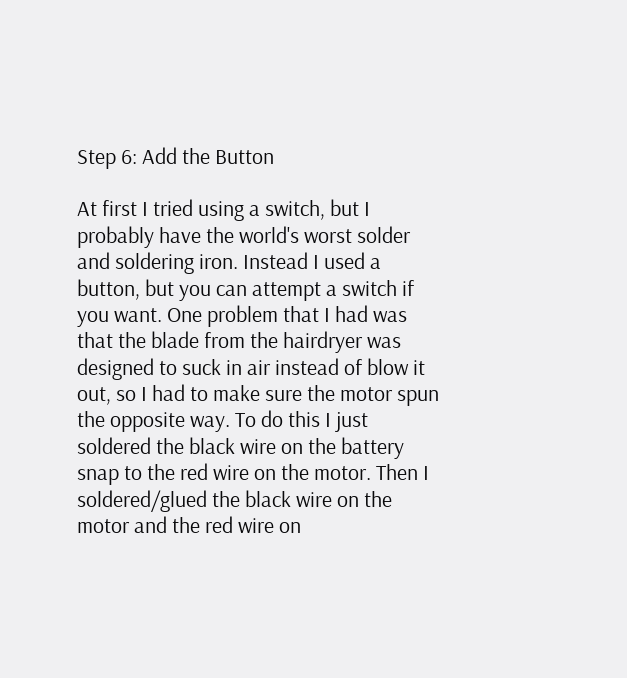Step 6: Add the Button

At first I tried using a switch, but I probably have the world's worst solder and soldering iron. Instead I used a button, but you can attempt a switch if you want. One problem that I had was that the blade from the hairdryer was designed to suck in air instead of blow it out, so I had to make sure the motor spun the opposite way. To do this I just soldered the black wire on the battery snap to the red wire on the motor. Then I soldered/glued the black wire on the motor and the red wire on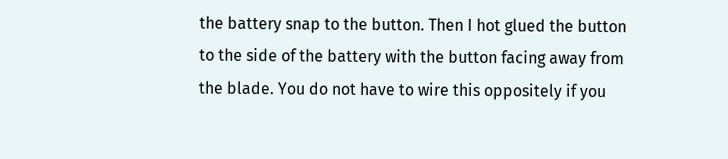the battery snap to the button. Then I hot glued the button to the side of the battery with the button facing away from the blade. You do not have to wire this oppositely if you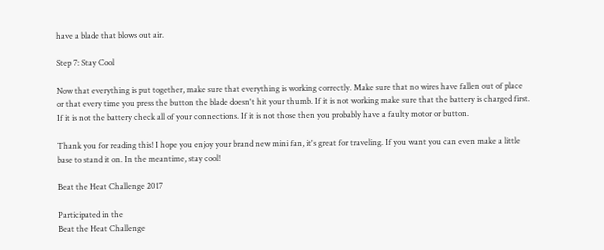have a blade that blows out air.

Step 7: Stay Cool

Now that everything is put together, make sure that everything is working correctly. Make sure that no wires have fallen out of place or that every time you press the button the blade doesn't hit your thumb. If it is not working make sure that the battery is charged first. If it is not the battery check all of your connections. If it is not those then you probably have a faulty motor or button.

Thank you for reading this! I hope you enjoy your brand new mini fan, it's great for traveling. If you want you can even make a little base to stand it on. In the meantime, stay cool!

Beat the Heat Challenge 2017

Participated in the
Beat the Heat Challenge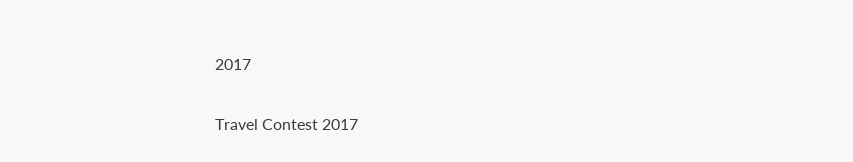2017

Travel Contest 2017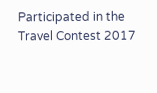Participated in the
Travel Contest 2017